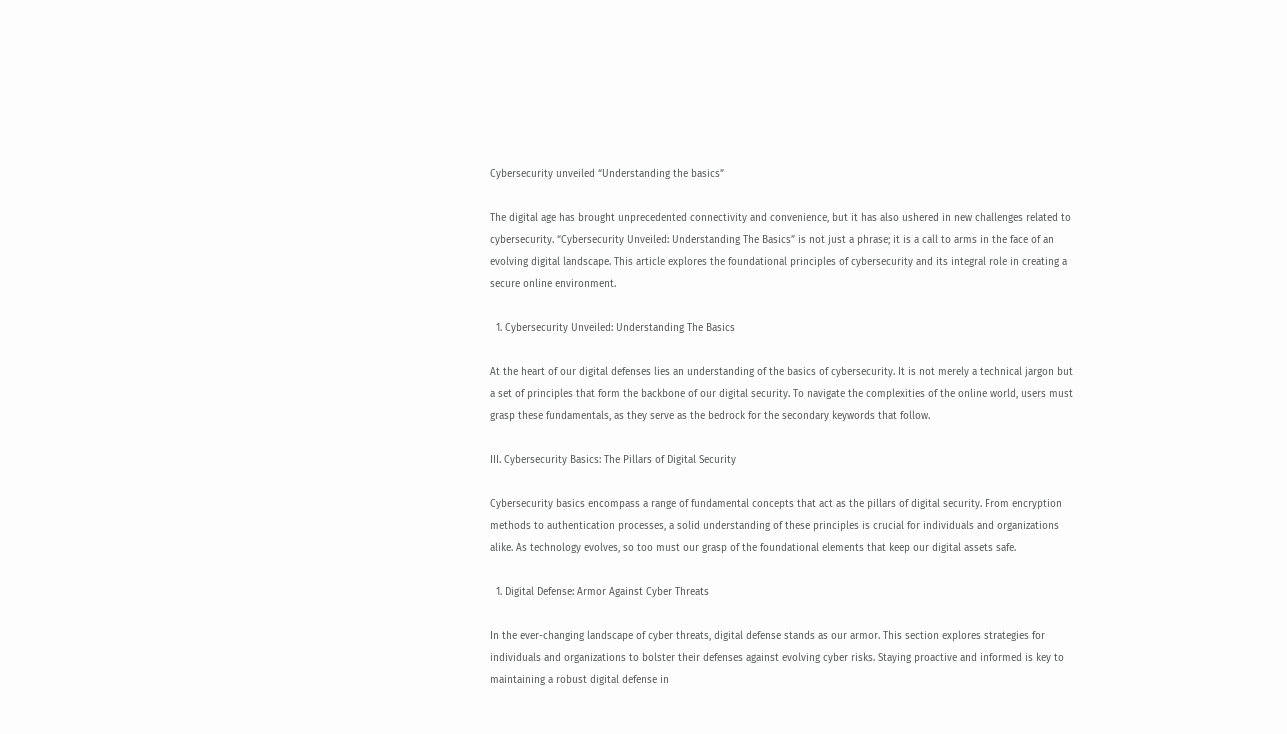Cybersecurity unveiled “Understanding the basics”

The digital age has brought unprecedented connectivity and convenience, but it has also ushered in new challenges related to cybersecurity. “Cybersecurity Unveiled: Understanding The Basics” is not just a phrase; it is a call to arms in the face of an evolving digital landscape. This article explores the foundational principles of cybersecurity and its integral role in creating a secure online environment.

  1. Cybersecurity Unveiled: Understanding The Basics

At the heart of our digital defenses lies an understanding of the basics of cybersecurity. It is not merely a technical jargon but a set of principles that form the backbone of our digital security. To navigate the complexities of the online world, users must grasp these fundamentals, as they serve as the bedrock for the secondary keywords that follow.

III. Cybersecurity Basics: The Pillars of Digital Security

Cybersecurity basics encompass a range of fundamental concepts that act as the pillars of digital security. From encryption methods to authentication processes, a solid understanding of these principles is crucial for individuals and organizations alike. As technology evolves, so too must our grasp of the foundational elements that keep our digital assets safe.

  1. Digital Defense: Armor Against Cyber Threats

In the ever-changing landscape of cyber threats, digital defense stands as our armor. This section explores strategies for individuals and organizations to bolster their defenses against evolving cyber risks. Staying proactive and informed is key to maintaining a robust digital defense in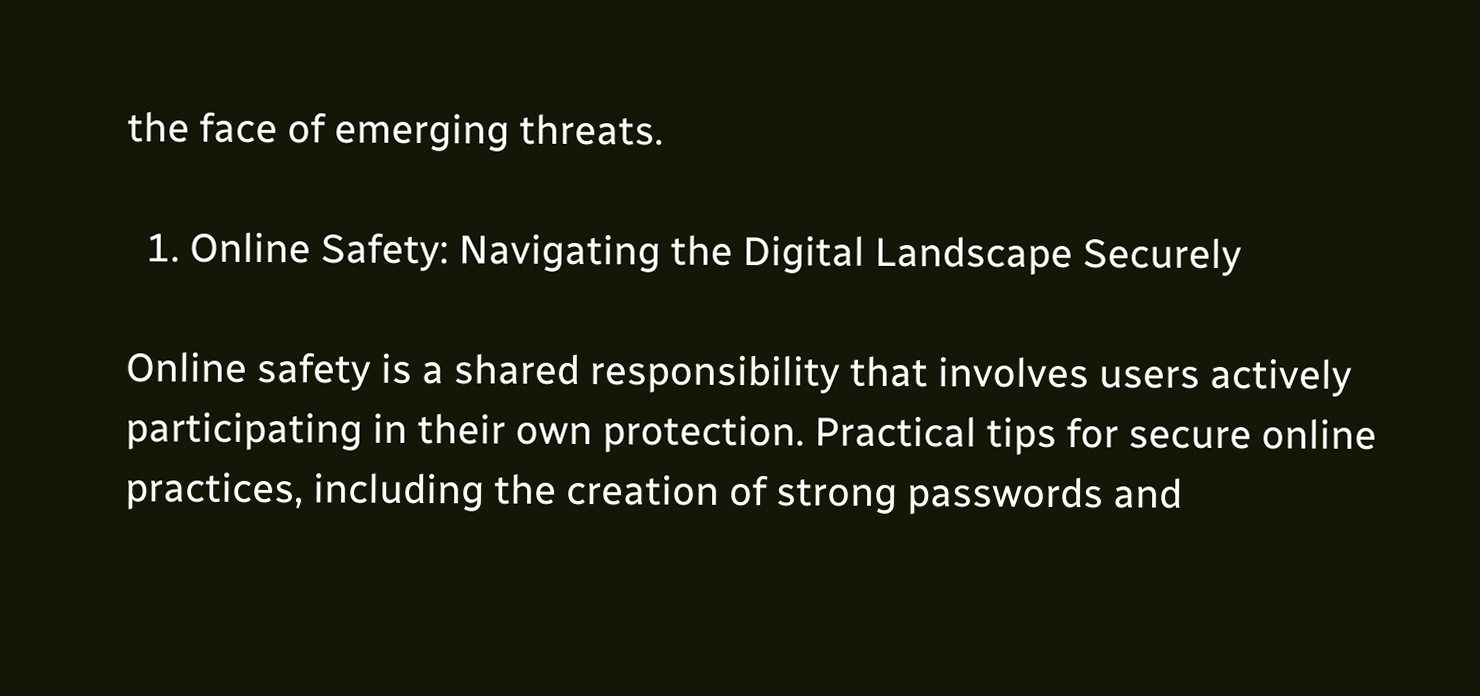the face of emerging threats.

  1. Online Safety: Navigating the Digital Landscape Securely

Online safety is a shared responsibility that involves users actively participating in their own protection. Practical tips for secure online practices, including the creation of strong passwords and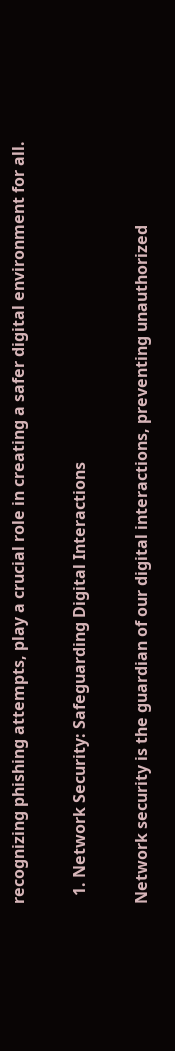recognizing phishing attempts, play a crucial role in creating a safer digital environment for all.

  1. Network Security: Safeguarding Digital Interactions

Network security is the guardian of our digital interactions, preventing unauthorized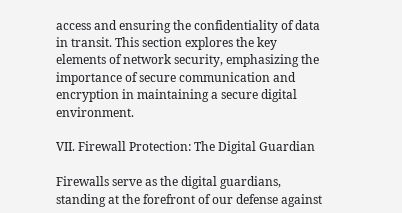access and ensuring the confidentiality of data in transit. This section explores the key elements of network security, emphasizing the importance of secure communication and encryption in maintaining a secure digital environment.

VII. Firewall Protection: The Digital Guardian

Firewalls serve as the digital guardians, standing at the forefront of our defense against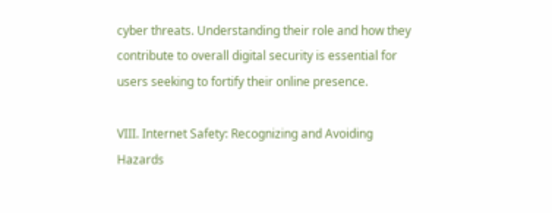cyber threats. Understanding their role and how they contribute to overall digital security is essential for users seeking to fortify their online presence.

VIII. Internet Safety: Recognizing and Avoiding Hazards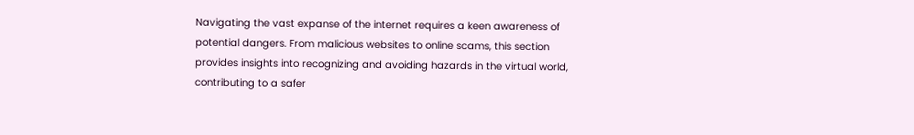Navigating the vast expanse of the internet requires a keen awareness of potential dangers. From malicious websites to online scams, this section provides insights into recognizing and avoiding hazards in the virtual world, contributing to a safer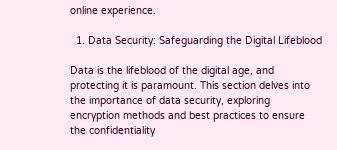online experience.

  1. Data Security: Safeguarding the Digital Lifeblood

Data is the lifeblood of the digital age, and protecting it is paramount. This section delves into the importance of data security, exploring encryption methods and best practices to ensure the confidentiality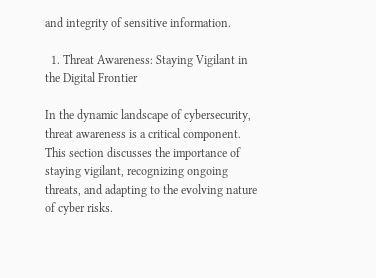and integrity of sensitive information.

  1. Threat Awareness: Staying Vigilant in the Digital Frontier

In the dynamic landscape of cybersecurity, threat awareness is a critical component. This section discusses the importance of staying vigilant, recognizing ongoing threats, and adapting to the evolving nature of cyber risks.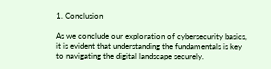1. Conclusion

As we conclude our exploration of cybersecurity basics, it is evident that understanding the fundamentals is key to navigating the digital landscape securely.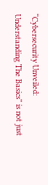“Cybersecurity Unveiled: Understanding The Basics” is not just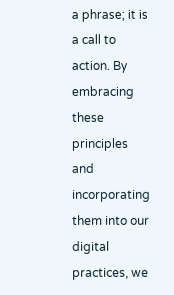a phrase; it is a call to action. By embracing these principles and incorporating them into our digital practices, we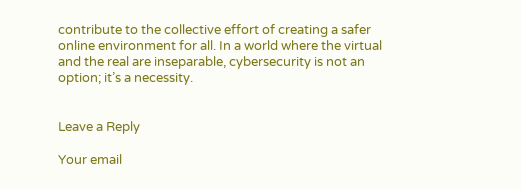contribute to the collective effort of creating a safer online environment for all. In a world where the virtual and the real are inseparable, cybersecurity is not an option; it’s a necessity.


Leave a Reply

Your email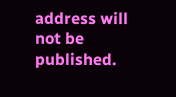address will not be published.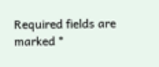Required fields are marked *